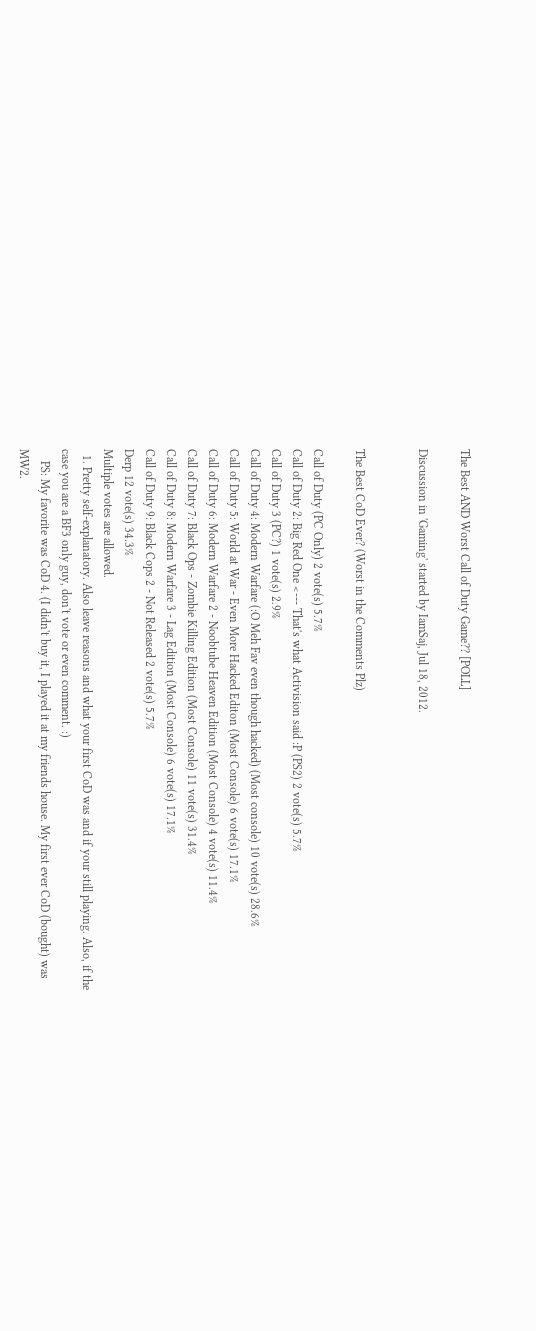The Best AND Worst Call of Duty Game?? [POLL]

Discussion in 'Gaming' started by IamSaj, Jul 18, 2012.


The Best CoD Ever? (Worst in the Comments Plz)

Call of Duty (PC Only) 2 vote(s) 5.7%
Call of Duty 2: Big Red One <--- That's what Activision said :P (PS2) 2 vote(s) 5.7%
Call of Duty 3 (PC?) 1 vote(s) 2.9%
Call of Duty 4: Modern Warfare (:O Meh Fav even though hacked) (Most console) 10 vote(s) 28.6%
Call of Duty 5: World at War - Even More Hacked Editon (Most Console) 6 vote(s) 17.1%
Call of Duty 6: Modern Warfare 2 - Noobtube Heaven Edition (Most Console) 4 vote(s) 11.4%
Call of Duty 7: Black Ops - Zombie Killing Edition (Most Console) 11 vote(s) 31.4%
Call of Duty 8: Modern Warfare 3 - Lag Edition (Most Console) 6 vote(s) 17.1%
Call of Duty 9: Black Cops 2 - Not Released 2 vote(s) 5.7%
Derp 12 vote(s) 34.3%
Multiple votes are allowed.
  1. Pretty self-explanatory. Also leave reasons and what your first CoD was and if your still playing. Also, if the case you are a BF3 only guy, don't vote or even comment. :)
    PS: My favorite was CoD 4. (I didn't buy it, I played it at my friends house. My first ever CoD (bought) was MW2.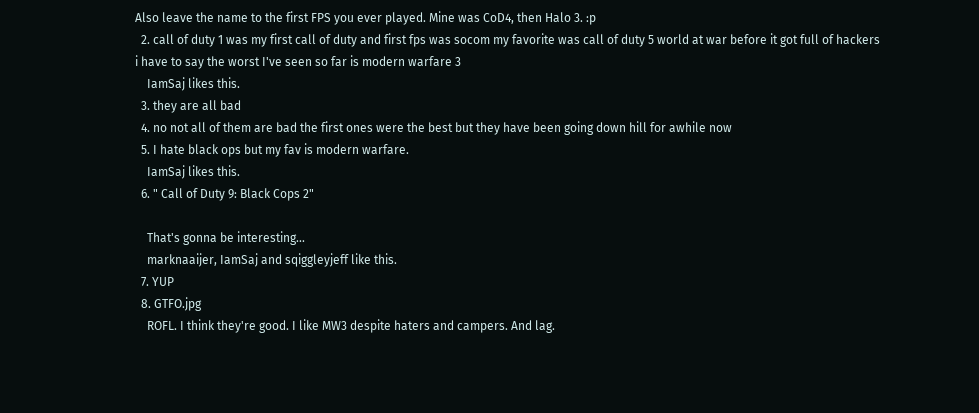Also leave the name to the first FPS you ever played. Mine was CoD4, then Halo 3. :p
  2. call of duty 1 was my first call of duty and first fps was socom my favorite was call of duty 5 world at war before it got full of hackers i have to say the worst I've seen so far is modern warfare 3
    IamSaj likes this.
  3. they are all bad
  4. no not all of them are bad the first ones were the best but they have been going down hill for awhile now
  5. I hate black ops but my fav is modern warfare.
    IamSaj likes this.
  6. " Call of Duty 9: Black Cops 2"

    That's gonna be interesting...
    marknaaijer, IamSaj and sqiggleyjeff like this.
  7. YUP
  8. GTFO.jpg
    ROFL. I think they're good. I like MW3 despite haters and campers. And lag.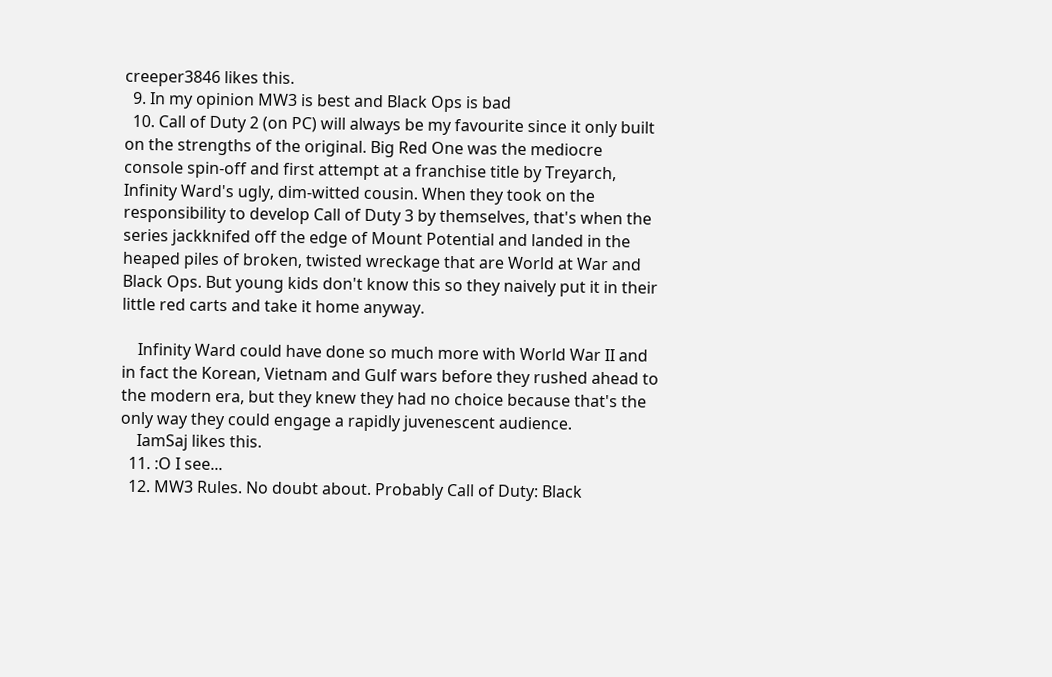creeper3846 likes this.
  9. In my opinion MW3 is best and Black Ops is bad
  10. Call of Duty 2 (on PC) will always be my favourite since it only built on the strengths of the original. Big Red One was the mediocre console spin-off and first attempt at a franchise title by Treyarch, Infinity Ward's ugly, dim-witted cousin. When they took on the responsibility to develop Call of Duty 3 by themselves, that's when the series jackknifed off the edge of Mount Potential and landed in the heaped piles of broken, twisted wreckage that are World at War and Black Ops. But young kids don't know this so they naively put it in their little red carts and take it home anyway.

    Infinity Ward could have done so much more with World War II and in fact the Korean, Vietnam and Gulf wars before they rushed ahead to the modern era, but they knew they had no choice because that's the only way they could engage a rapidly juvenescent audience.
    IamSaj likes this.
  11. :O I see...
  12. MW3 Rules. No doubt about. Probably Call of Duty: Black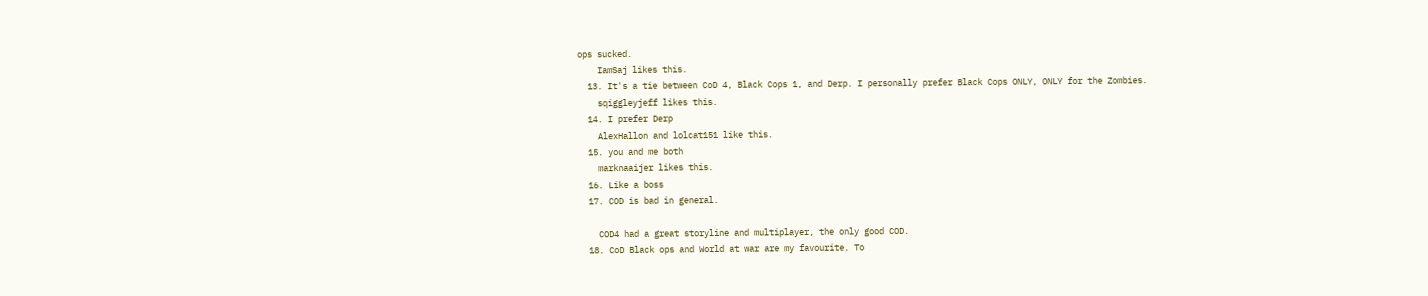ops sucked.
    IamSaj likes this.
  13. It's a tie between CoD 4, Black Cops 1, and Derp. I personally prefer Black Cops ONLY, ONLY for the Zombies.
    sqiggleyjeff likes this.
  14. I prefer Derp
    AlexHallon and lolcat151 like this.
  15. you and me both
    marknaaijer likes this.
  16. Like a boss
  17. COD is bad in general.

    COD4 had a great storyline and multiplayer, the only good COD.
  18. CoD Black ops and World at war are my favourite. To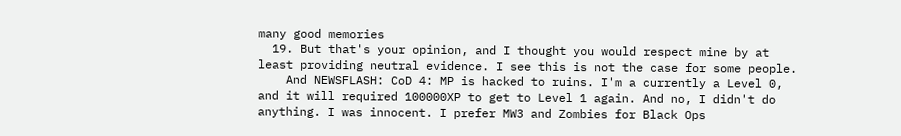many good memories
  19. But that's your opinion, and I thought you would respect mine by at least providing neutral evidence. I see this is not the case for some people.
    And NEWSFLASH: CoD 4: MP is hacked to ruins. I'm a currently a Level 0, and it will required 100000XP to get to Level 1 again. And no, I didn't do anything. I was innocent. I prefer MW3 and Zombies for Black Ops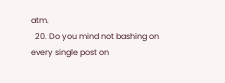atm.
  20. Do you mind not bashing on every single post on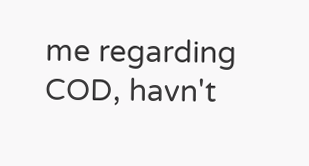me regarding COD, havn't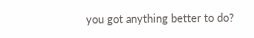you got anything better to do?